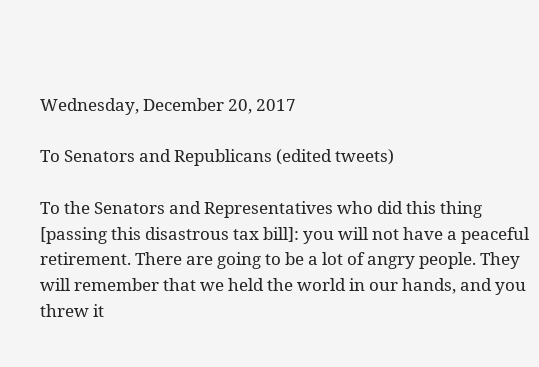Wednesday, December 20, 2017

To Senators and Republicans (edited tweets)

To the Senators and Representatives who did this thing [passing this disastrous tax bill]: you will not have a peaceful retirement. There are going to be a lot of angry people. They will remember that we held the world in our hands, and you threw it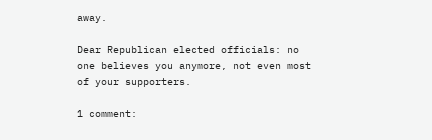away.

Dear Republican elected officials: no one believes you anymore, not even most of your supporters.

1 comment: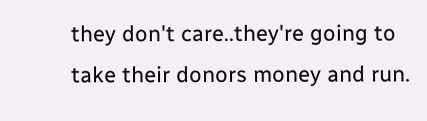they don't care..they're going to take their donors money and run.